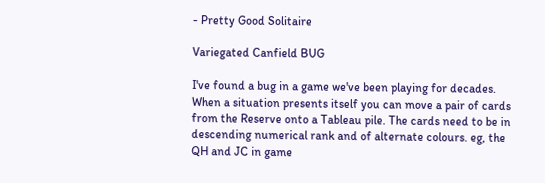- Pretty Good Solitaire

Variegated Canfield BUG

I've found a bug in a game we've been playing for decades. When a situation presents itself you can move a pair of cards from the Reserve onto a Tableau pile. The cards need to be in descending numerical rank and of alternate colours. eg, the QH and JC in game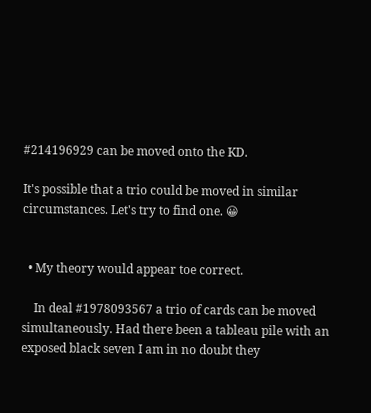#214196929 can be moved onto the KD.

It's possible that a trio could be moved in similar circumstances. Let's try to find one. 😀


  • My theory would appear toe correct.

    In deal #1978093567 a trio of cards can be moved simultaneously. Had there been a tableau pile with an exposed black seven I am in no doubt they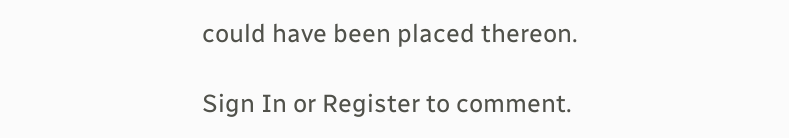could have been placed thereon.

Sign In or Register to comment.